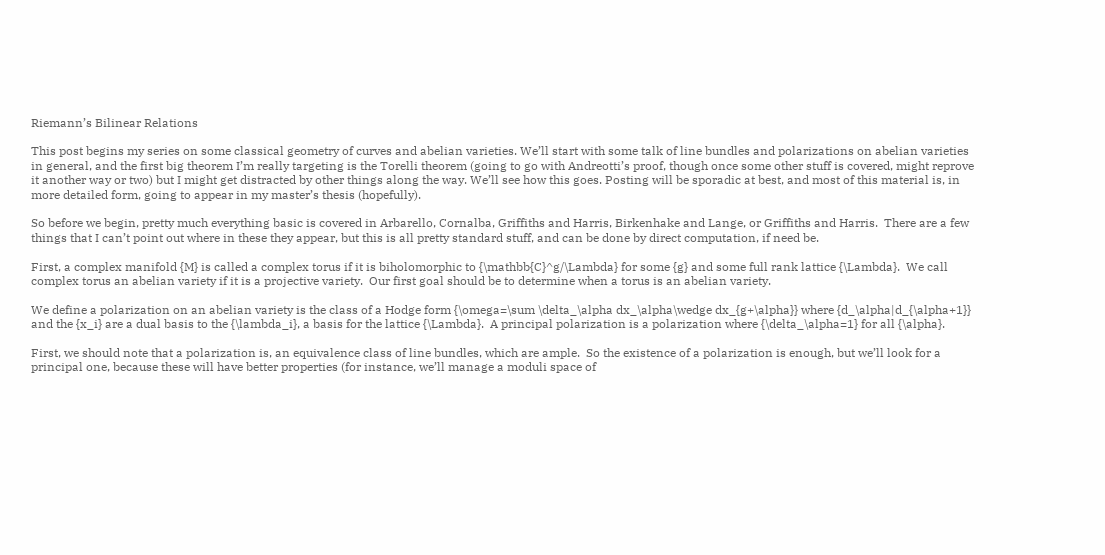Riemann’s Bilinear Relations

This post begins my series on some classical geometry of curves and abelian varieties. We’ll start with some talk of line bundles and polarizations on abelian varieties in general, and the first big theorem I’m really targeting is the Torelli theorem (going to go with Andreotti’s proof, though once some other stuff is covered, might reprove it another way or two) but I might get distracted by other things along the way. We’ll see how this goes. Posting will be sporadic at best, and most of this material is, in more detailed form, going to appear in my master’s thesis (hopefully).

So before we begin, pretty much everything basic is covered in Arbarello, Cornalba, Griffiths and Harris, Birkenhake and Lange, or Griffiths and Harris.  There are a few things that I can’t point out where in these they appear, but this is all pretty standard stuff, and can be done by direct computation, if need be.

First, a complex manifold {M} is called a complex torus if it is biholomorphic to {\mathbb{C}^g/\Lambda} for some {g} and some full rank lattice {\Lambda}.  We call complex torus an abelian variety if it is a projective variety.  Our first goal should be to determine when a torus is an abelian variety.

We define a polarization on an abelian variety is the class of a Hodge form {\omega=\sum \delta_\alpha dx_\alpha\wedge dx_{g+\alpha}} where {d_\alpha|d_{\alpha+1}} and the {x_i} are a dual basis to the {\lambda_i}, a basis for the lattice {\Lambda}.  A principal polarization is a polarization where {\delta_\alpha=1} for all {\alpha}.

First, we should note that a polarization is, an equivalence class of line bundles, which are ample.  So the existence of a polarization is enough, but we’ll look for a principal one, because these will have better properties (for instance, we’ll manage a moduli space of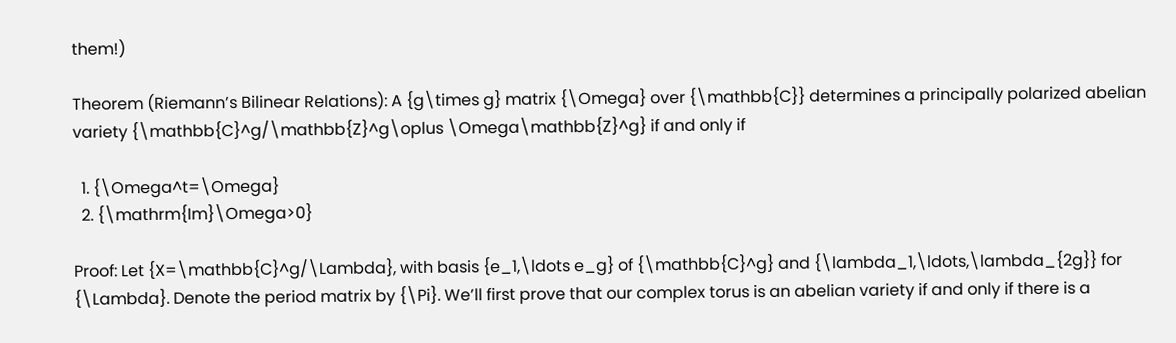them!)

Theorem (Riemann’s Bilinear Relations): A {g\times g} matrix {\Omega} over {\mathbb{C}} determines a principally polarized abelian variety {\mathbb{C}^g/\mathbb{Z}^g\oplus \Omega\mathbb{Z}^g} if and only if

  1. {\Omega^t=\Omega}
  2. {\mathrm{Im}\Omega>0}

Proof: Let {X=\mathbb{C}^g/\Lambda}, with basis {e_1,\ldots e_g} of {\mathbb{C}^g} and {\lambda_1,\ldots,\lambda_{2g}} for {\Lambda}. Denote the period matrix by {\Pi}. We’ll first prove that our complex torus is an abelian variety if and only if there is a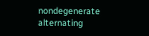nondegenerate alternating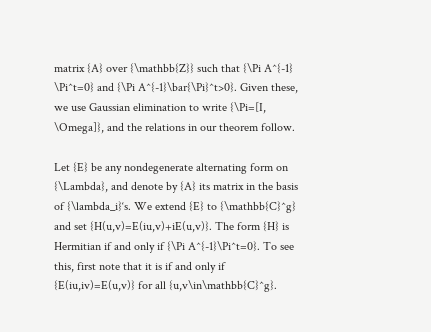matrix {A} over {\mathbb{Z}} such that {\Pi A^{-1} \Pi^t=0} and {\Pi A^{-1}\bar{\Pi}^t>0}. Given these, we use Gaussian elimination to write {\Pi=[I, \Omega]}, and the relations in our theorem follow.

Let {E} be any nondegenerate alternating form on {\Lambda}, and denote by {A} its matrix in the basis of {\lambda_i}‘s. We extend {E} to {\mathbb{C}^g} and set {H(u,v)=E(iu,v)+iE(u,v)}. The form {H} is Hermitian if and only if {\Pi A^{-1}\Pi^t=0}. To see this, first note that it is if and only if {E(iu,iv)=E(u,v)} for all {u,v\in\mathbb{C}^g}.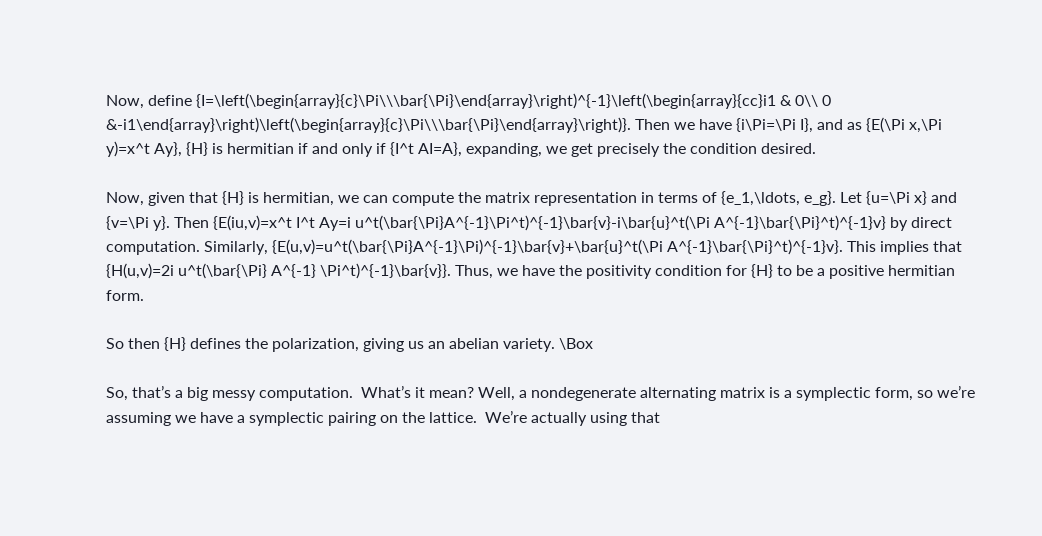Now, define {I=\left(\begin{array}{c}\Pi\\\bar{\Pi}\end{array}\right)^{-1}\left(\begin{array}{cc}i1 & 0\\ 0 &-i1\end{array}\right)\left(\begin{array}{c}\Pi\\\bar{\Pi}\end{array}\right)}. Then we have {i\Pi=\Pi I}, and as {E(\Pi x,\Pi y)=x^t Ay}, {H} is hermitian if and only if {I^t AI=A}, expanding, we get precisely the condition desired.

Now, given that {H} is hermitian, we can compute the matrix representation in terms of {e_1,\ldots, e_g}. Let {u=\Pi x} and {v=\Pi y}. Then {E(iu,v)=x^t I^t Ay=i u^t(\bar{\Pi}A^{-1}\Pi^t)^{-1}\bar{v}-i\bar{u}^t(\Pi A^{-1}\bar{\Pi}^t)^{-1}v} by direct computation. Similarly, {E(u,v)=u^t(\bar{\Pi}A^{-1}\Pi)^{-1}\bar{v}+\bar{u}^t(\Pi A^{-1}\bar{\Pi}^t)^{-1}v}. This implies that {H(u,v)=2i u^t(\bar{\Pi} A^{-1} \Pi^t)^{-1}\bar{v}}. Thus, we have the positivity condition for {H} to be a positive hermitian form.

So then {H} defines the polarization, giving us an abelian variety. \Box

So, that’s a big messy computation.  What’s it mean? Well, a nondegenerate alternating matrix is a symplectic form, so we’re assuming we have a symplectic pairing on the lattice.  We’re actually using that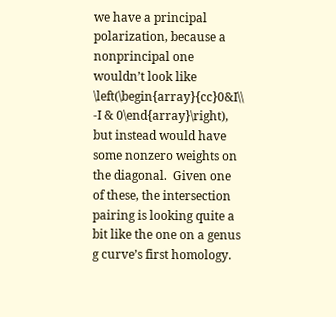we have a principal polarization, because a nonprincipal one wouldn’t look like \left(\begin{array}{cc}0&I\\ -I & 0\end{array}\right), but instead would have some nonzero weights on the diagonal.  Given one of these, the intersection pairing is looking quite a bit like the one on a genus g curve’s first homology.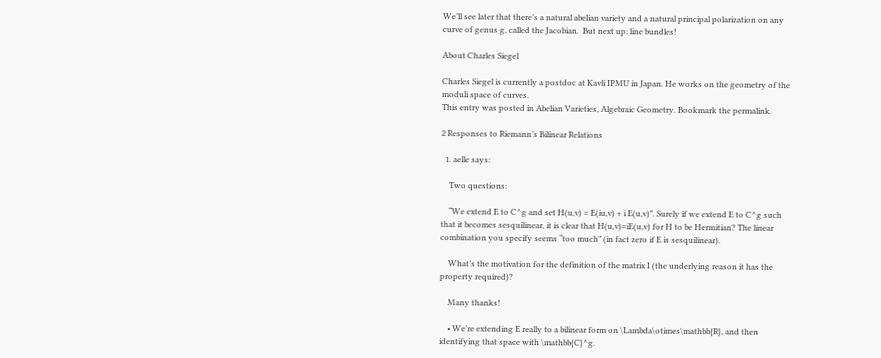We’ll see later that there’s a natural abelian variety and a natural principal polarization on any curve of genus g, called the Jacobian.  But next up: line bundles!

About Charles Siegel

Charles Siegel is currently a postdoc at Kavli IPMU in Japan. He works on the geometry of the moduli space of curves.
This entry was posted in Abelian Varieties, Algebraic Geometry. Bookmark the permalink.

2 Responses to Riemann’s Bilinear Relations

  1. aelle says:

    Two questions:

    “We extend E to C^g and set H(u,v) = E(iu,v) + i E(u,v)”. Surely if we extend E to C^g such that it becomes sesquilinear, it is clear that H(u,v)=iE(u,v) for H to be Hermitian? The linear combination you specify seems “too much” (in fact zero if E is sesquilinear).

    What’s the motivation for the definition of the matrix I (the underlying reason it has the property required)?

    Many thanks!

    • We’re extending E really to a bilinear form on \Lambda\otimes\mathbb{R}, and then identifying that space with \mathbb{C}^g.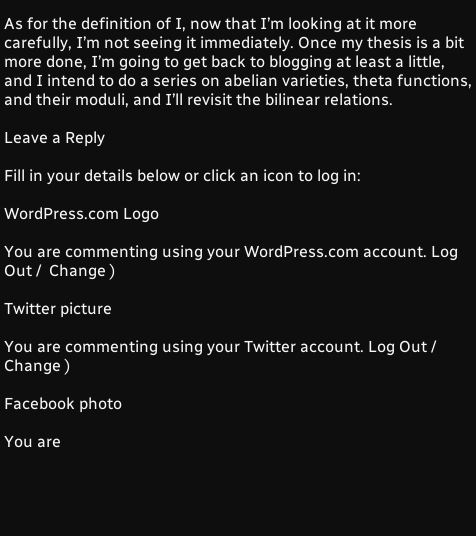As for the definition of I, now that I’m looking at it more carefully, I’m not seeing it immediately. Once my thesis is a bit more done, I’m going to get back to blogging at least a little, and I intend to do a series on abelian varieties, theta functions, and their moduli, and I’ll revisit the bilinear relations.

Leave a Reply

Fill in your details below or click an icon to log in:

WordPress.com Logo

You are commenting using your WordPress.com account. Log Out /  Change )

Twitter picture

You are commenting using your Twitter account. Log Out /  Change )

Facebook photo

You are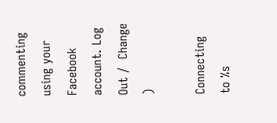commenting using your Facebook account. Log Out /  Change )

Connecting to %s